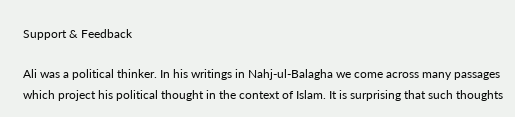Support & Feedback

Ali was a political thinker. In his writings in Nahj-ul-Balagha we come across many passages which project his political thought in the context of Islam. It is surprising that such thoughts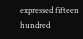expressed fifteen hundred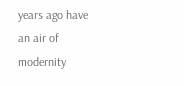years ago have an air of modernity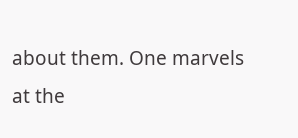about them. One marvels at the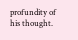profundity of his thought.